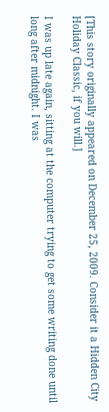[This story originally appeared on December 25, 2009. Consider it a Hidden City Holiday Classic, if you will.]

I was up late again, sitting at the computer trying to get some writing done until long after midnight. I was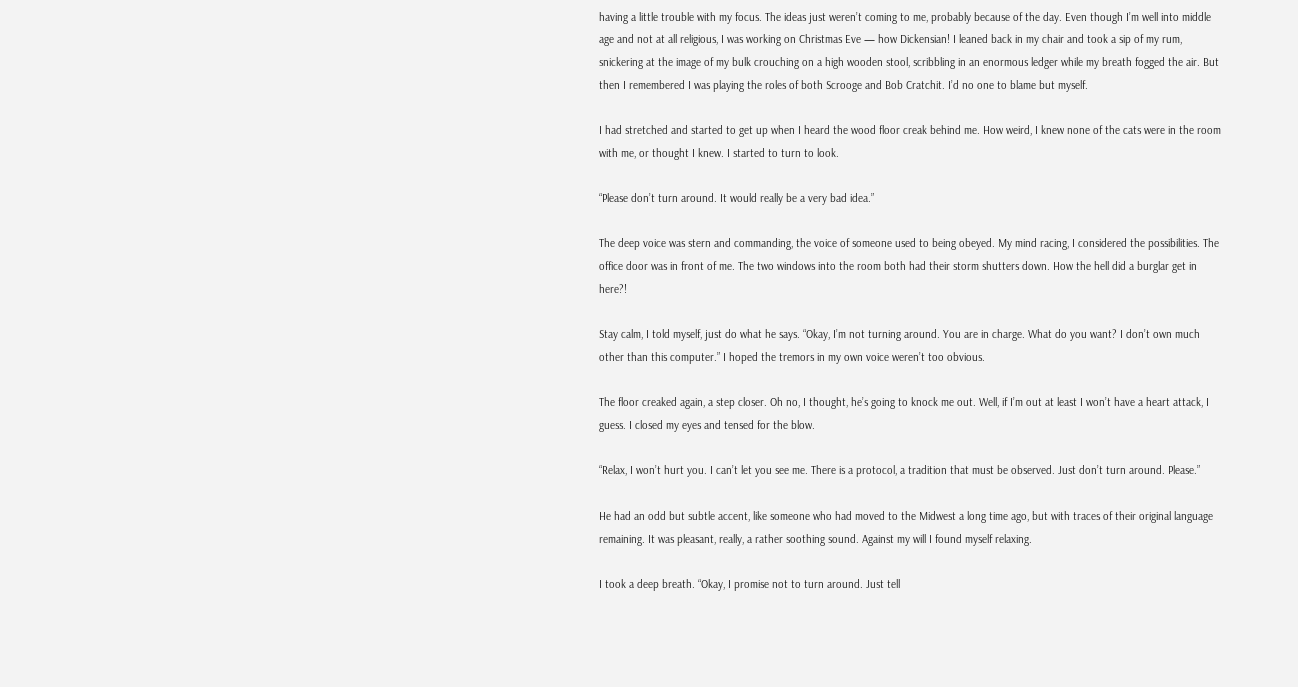having a little trouble with my focus. The ideas just weren’t coming to me, probably because of the day. Even though I’m well into middle age and not at all religious, I was working on Christmas Eve — how Dickensian! I leaned back in my chair and took a sip of my rum, snickering at the image of my bulk crouching on a high wooden stool, scribbling in an enormous ledger while my breath fogged the air. But then I remembered I was playing the roles of both Scrooge and Bob Cratchit. I’d no one to blame but myself.

I had stretched and started to get up when I heard the wood floor creak behind me. How weird, I knew none of the cats were in the room with me, or thought I knew. I started to turn to look.

“Please don’t turn around. It would really be a very bad idea.”

The deep voice was stern and commanding, the voice of someone used to being obeyed. My mind racing, I considered the possibilities. The office door was in front of me. The two windows into the room both had their storm shutters down. How the hell did a burglar get in here?!

Stay calm, I told myself, just do what he says. “Okay, I’m not turning around. You are in charge. What do you want? I don’t own much other than this computer.” I hoped the tremors in my own voice weren’t too obvious.

The floor creaked again, a step closer. Oh no, I thought, he’s going to knock me out. Well, if I’m out at least I won’t have a heart attack, I guess. I closed my eyes and tensed for the blow.

“Relax, I won’t hurt you. I can’t let you see me. There is a protocol, a tradition that must be observed. Just don’t turn around. Please.”

He had an odd but subtle accent, like someone who had moved to the Midwest a long time ago, but with traces of their original language remaining. It was pleasant, really, a rather soothing sound. Against my will I found myself relaxing.

I took a deep breath. “Okay, I promise not to turn around. Just tell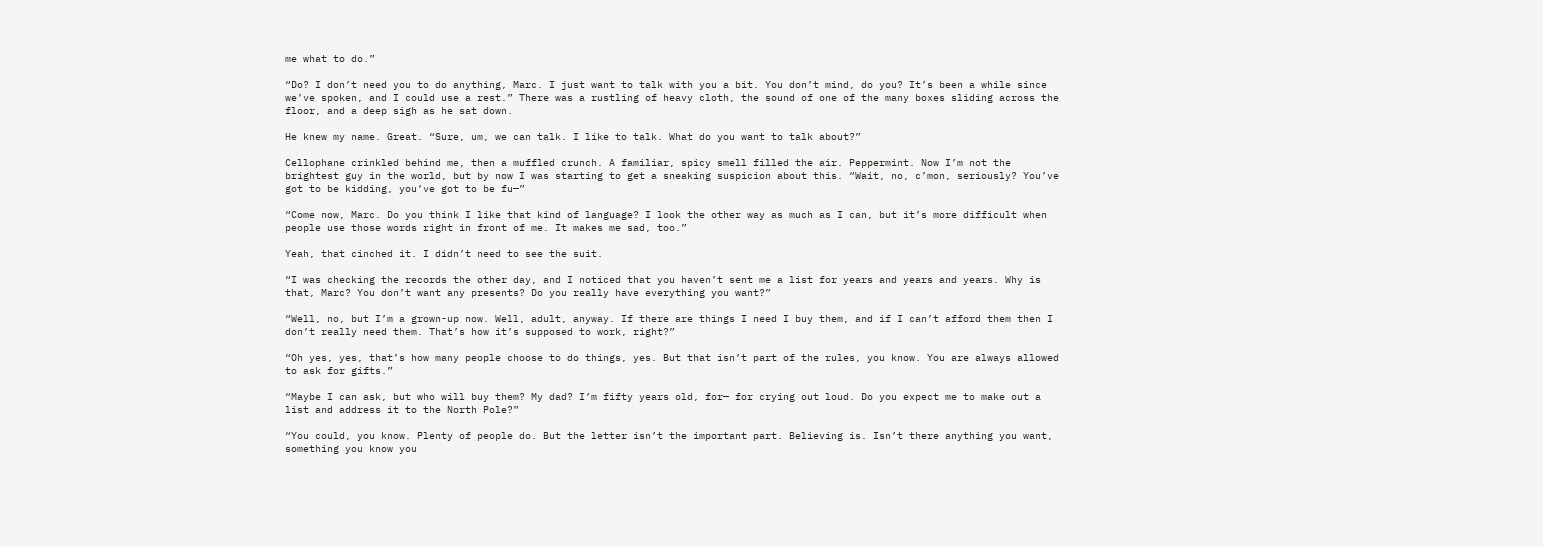me what to do.”

“Do? I don’t need you to do anything, Marc. I just want to talk with you a bit. You don’t mind, do you? It’s been a while since we’ve spoken, and I could use a rest.” There was a rustling of heavy cloth, the sound of one of the many boxes sliding across the floor, and a deep sigh as he sat down.

He knew my name. Great. “Sure, um, we can talk. I like to talk. What do you want to talk about?”

Cellophane crinkled behind me, then a muffled crunch. A familiar, spicy smell filled the air. Peppermint. Now I’m not the brightest guy in the world, but by now I was starting to get a sneaking suspicion about this. “Wait, no, c’mon, seriously? You’ve got to be kidding, you’ve got to be fu—”

“Come now, Marc. Do you think I like that kind of language? I look the other way as much as I can, but it’s more difficult when people use those words right in front of me. It makes me sad, too.”

Yeah, that cinched it. I didn’t need to see the suit.

“I was checking the records the other day, and I noticed that you haven’t sent me a list for years and years and years. Why is that, Marc? You don’t want any presents? Do you really have everything you want?”

“Well, no, but I’m a grown-up now. Well, adult, anyway. If there are things I need I buy them, and if I can’t afford them then I don’t really need them. That’s how it’s supposed to work, right?”

“Oh yes, yes, that’s how many people choose to do things, yes. But that isn’t part of the rules, you know. You are always allowed to ask for gifts.”

“Maybe I can ask, but who will buy them? My dad? I’m fifty years old, for— for crying out loud. Do you expect me to make out a list and address it to the North Pole?”

“You could, you know. Plenty of people do. But the letter isn’t the important part. Believing is. Isn’t there anything you want, something you know you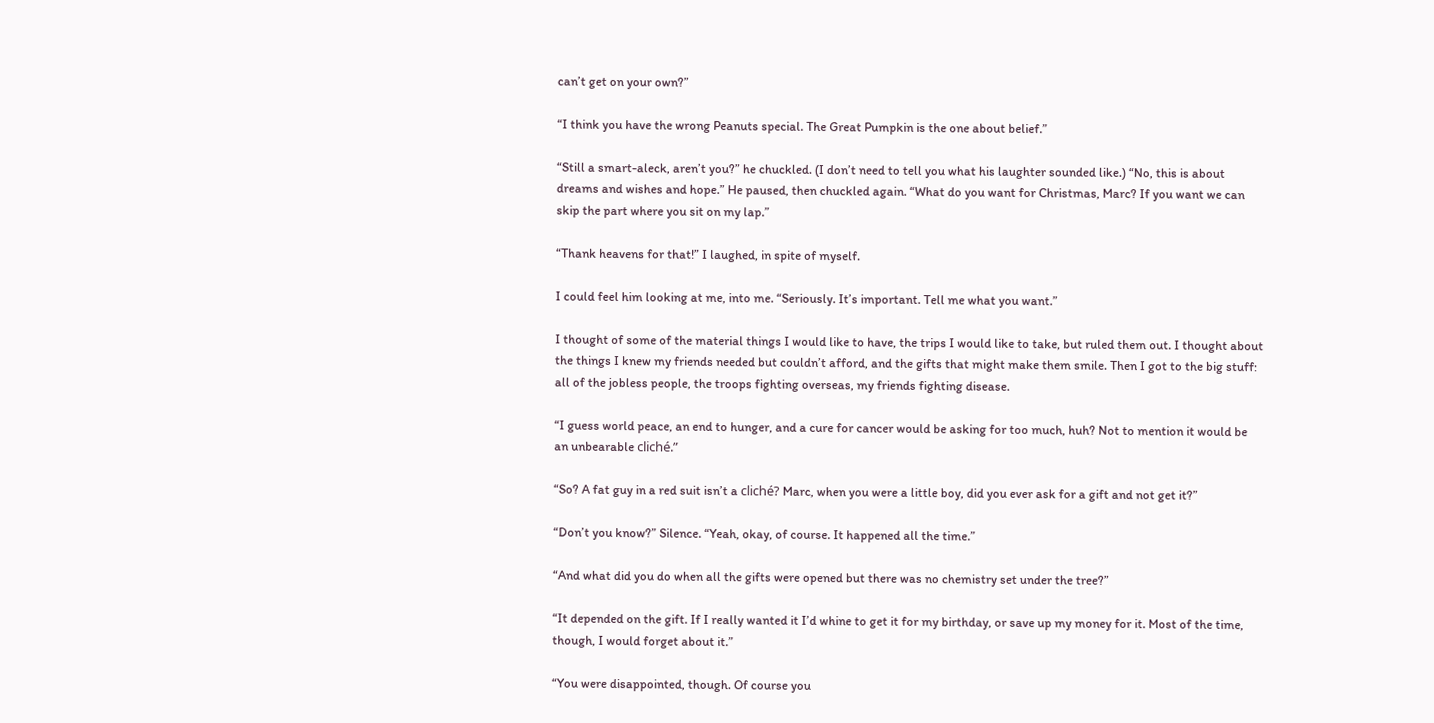can’t get on your own?”

“I think you have the wrong Peanuts special. The Great Pumpkin is the one about belief.”

“Still a smart-aleck, aren’t you?” he chuckled. (I don’t need to tell you what his laughter sounded like.) “No, this is about dreams and wishes and hope.” He paused, then chuckled again. “What do you want for Christmas, Marc? If you want we can skip the part where you sit on my lap.”

“Thank heavens for that!” I laughed, in spite of myself.

I could feel him looking at me, into me. “Seriously. It’s important. Tell me what you want.”

I thought of some of the material things I would like to have, the trips I would like to take, but ruled them out. I thought about the things I knew my friends needed but couldn’t afford, and the gifts that might make them smile. Then I got to the big stuff: all of the jobless people, the troops fighting overseas, my friends fighting disease.

“I guess world peace, an end to hunger, and a cure for cancer would be asking for too much, huh? Not to mention it would be an unbearable cliché.”

“So? A fat guy in a red suit isn’t a cliché? Marc, when you were a little boy, did you ever ask for a gift and not get it?”

“Don’t you know?” Silence. “Yeah, okay, of course. It happened all the time.”

“And what did you do when all the gifts were opened but there was no chemistry set under the tree?”

“It depended on the gift. If I really wanted it I’d whine to get it for my birthday, or save up my money for it. Most of the time, though, I would forget about it.”

“You were disappointed, though. Of course you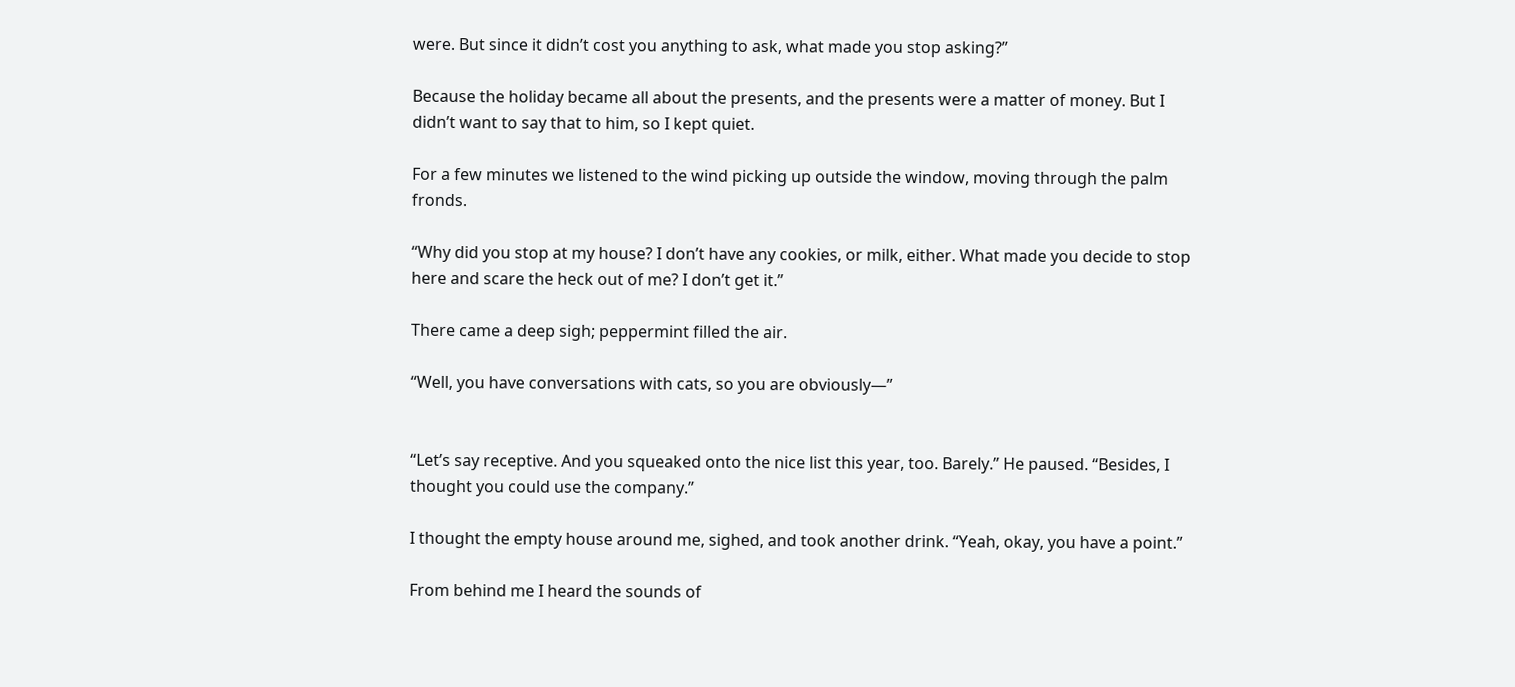were. But since it didn’t cost you anything to ask, what made you stop asking?”

Because the holiday became all about the presents, and the presents were a matter of money. But I didn’t want to say that to him, so I kept quiet.

For a few minutes we listened to the wind picking up outside the window, moving through the palm fronds.

“Why did you stop at my house? I don’t have any cookies, or milk, either. What made you decide to stop here and scare the heck out of me? I don’t get it.”

There came a deep sigh; peppermint filled the air.

“Well, you have conversations with cats, so you are obviously—”


“Let’s say receptive. And you squeaked onto the nice list this year, too. Barely.” He paused. “Besides, I thought you could use the company.”

I thought the empty house around me, sighed, and took another drink. “Yeah, okay, you have a point.”

From behind me I heard the sounds of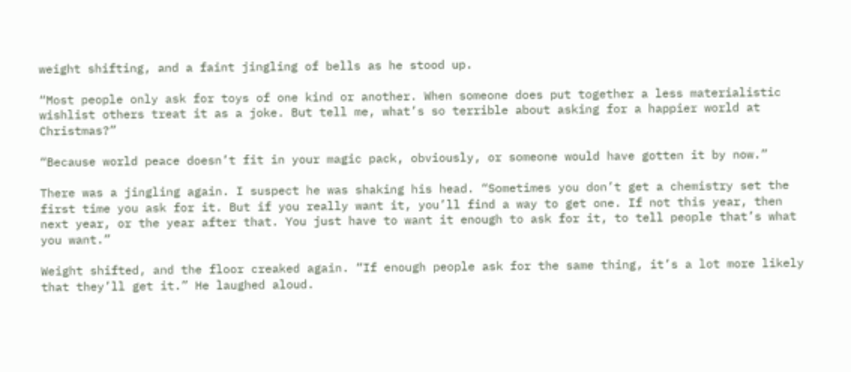weight shifting, and a faint jingling of bells as he stood up.

“Most people only ask for toys of one kind or another. When someone does put together a less materialistic wishlist others treat it as a joke. But tell me, what’s so terrible about asking for a happier world at Christmas?”

“Because world peace doesn’t fit in your magic pack, obviously, or someone would have gotten it by now.”

There was a jingling again. I suspect he was shaking his head. “Sometimes you don’t get a chemistry set the first time you ask for it. But if you really want it, you’ll find a way to get one. If not this year, then next year, or the year after that. You just have to want it enough to ask for it, to tell people that’s what you want.”

Weight shifted, and the floor creaked again. “If enough people ask for the same thing, it’s a lot more likely that they’ll get it.” He laughed aloud.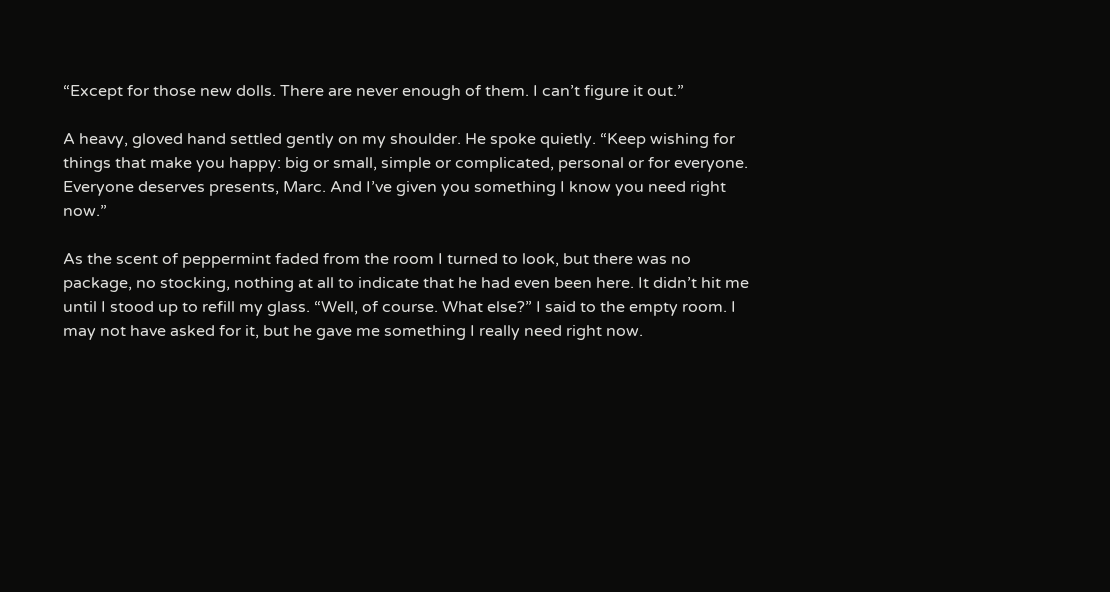“Except for those new dolls. There are never enough of them. I can’t figure it out.”

A heavy, gloved hand settled gently on my shoulder. He spoke quietly. “Keep wishing for things that make you happy: big or small, simple or complicated, personal or for everyone. Everyone deserves presents, Marc. And I’ve given you something I know you need right now.”

As the scent of peppermint faded from the room I turned to look, but there was no package, no stocking, nothing at all to indicate that he had even been here. It didn’t hit me until I stood up to refill my glass. “Well, of course. What else?” I said to the empty room. I may not have asked for it, but he gave me something I really need right now.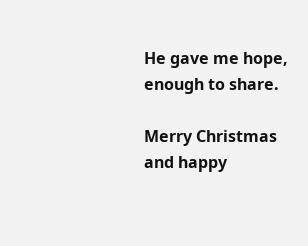He gave me hope, enough to share.

Merry Christmas and happy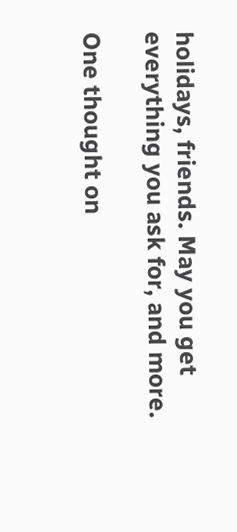holidays, friends. May you get everything you ask for, and more.

One thought on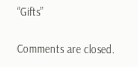“Gifts”

Comments are closed.